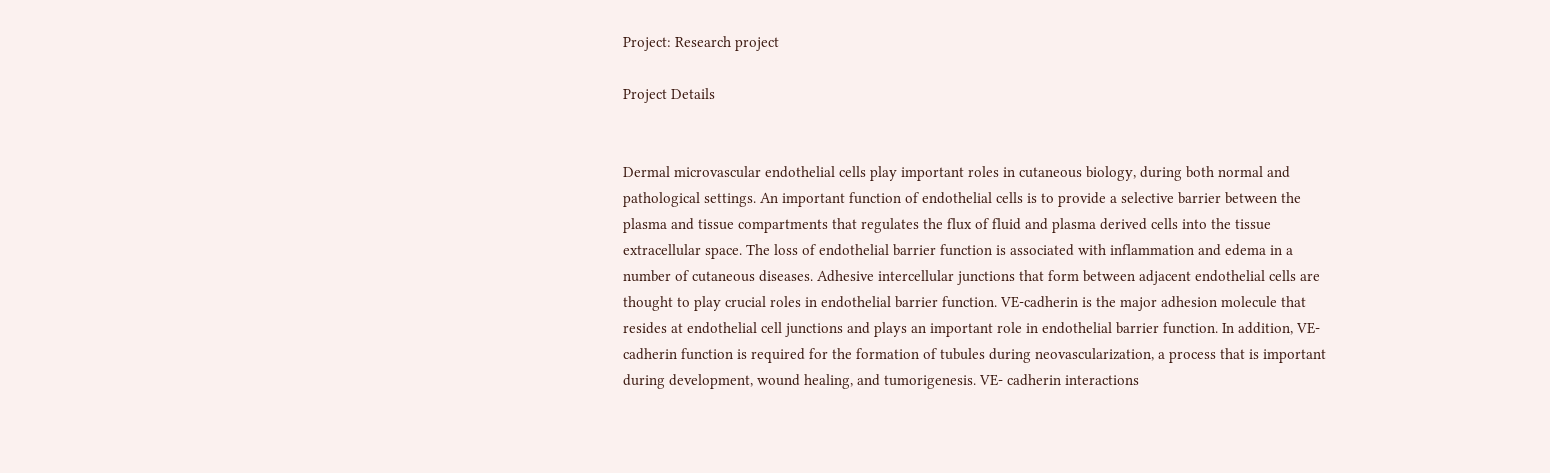Project: Research project

Project Details


Dermal microvascular endothelial cells play important roles in cutaneous biology, during both normal and pathological settings. An important function of endothelial cells is to provide a selective barrier between the plasma and tissue compartments that regulates the flux of fluid and plasma derived cells into the tissue extracellular space. The loss of endothelial barrier function is associated with inflammation and edema in a number of cutaneous diseases. Adhesive intercellular junctions that form between adjacent endothelial cells are thought to play crucial roles in endothelial barrier function. VE-cadherin is the major adhesion molecule that resides at endothelial cell junctions and plays an important role in endothelial barrier function. In addition, VE-cadherin function is required for the formation of tubules during neovascularization, a process that is important during development, wound healing, and tumorigenesis. VE- cadherin interactions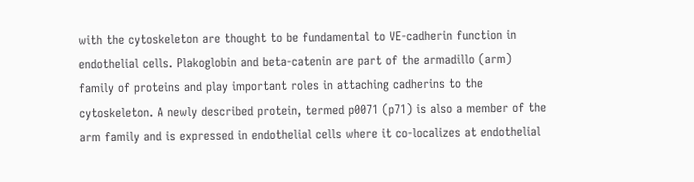with the cytoskeleton are thought to be fundamental to VE-cadherin function in endothelial cells. Plakoglobin and beta-catenin are part of the armadillo (arm) family of proteins and play important roles in attaching cadherins to the cytoskeleton. A newly described protein, termed p0071 (p71) is also a member of the arm family and is expressed in endothelial cells where it co-localizes at endothelial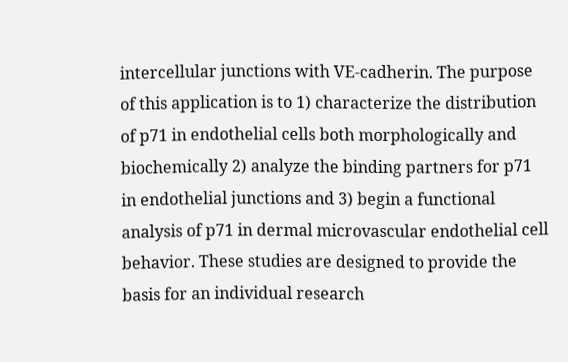intercellular junctions with VE-cadherin. The purpose of this application is to 1) characterize the distribution of p71 in endothelial cells both morphologically and biochemically 2) analyze the binding partners for p71 in endothelial junctions and 3) begin a functional analysis of p71 in dermal microvascular endothelial cell behavior. These studies are designed to provide the basis for an individual research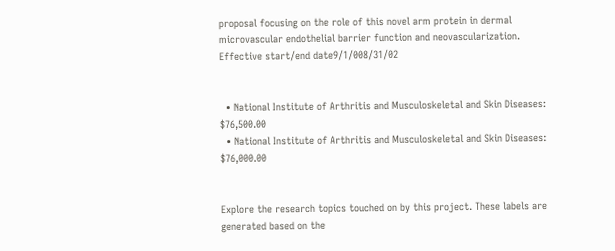proposal focusing on the role of this novel arm protein in dermal microvascular endothelial barrier function and neovascularization.
Effective start/end date9/1/008/31/02


  • National Institute of Arthritis and Musculoskeletal and Skin Diseases: $76,500.00
  • National Institute of Arthritis and Musculoskeletal and Skin Diseases: $76,000.00


Explore the research topics touched on by this project. These labels are generated based on the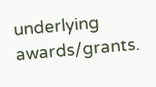underlying awards/grants.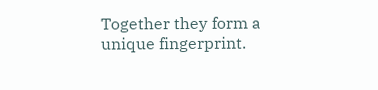Together they form a unique fingerprint.